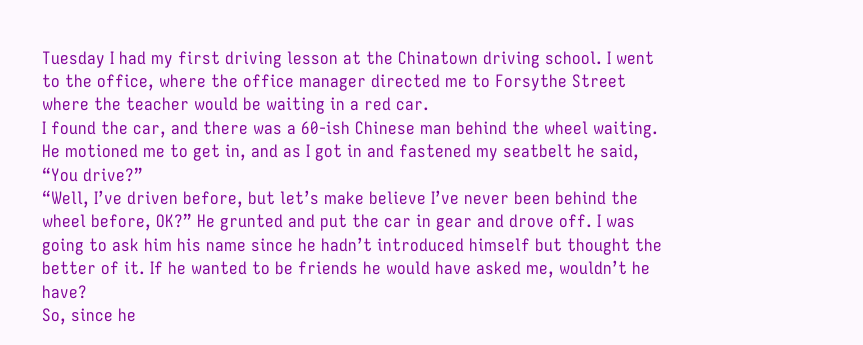Tuesday I had my first driving lesson at the Chinatown driving school. I went to the office, where the office manager directed me to Forsythe Street where the teacher would be waiting in a red car.
I found the car, and there was a 60-ish Chinese man behind the wheel waiting. He motioned me to get in, and as I got in and fastened my seatbelt he said,
“You drive?”
“Well, I’ve driven before, but let’s make believe I’ve never been behind the wheel before, OK?” He grunted and put the car in gear and drove off. I was going to ask him his name since he hadn’t introduced himself but thought the better of it. If he wanted to be friends he would have asked me, wouldn’t he have?
So, since he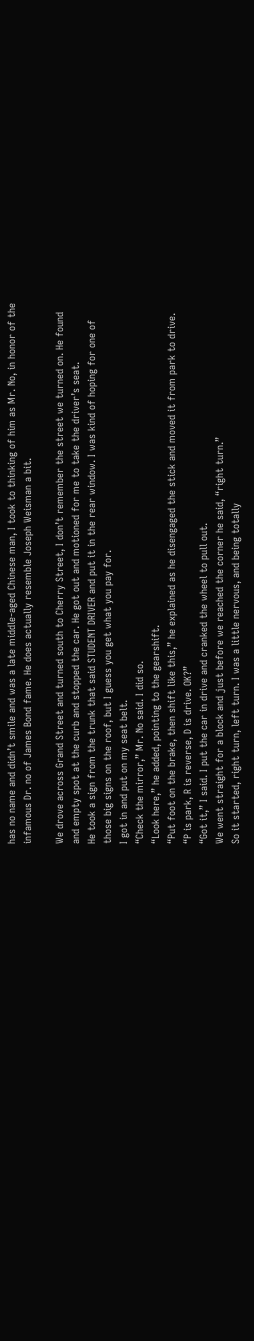has no name and didn’t smile and was a late middle-aged Chinese man, I took to thinking of him as Mr. No, in honor of the infamous Dr. no of James Bond fame. He does actually resemble Joseph Weisman a bit.

We drove across Grand Street and turned south to Cherry Street, I don’t remember the street we turned on. He found and empty spot at the curb and stopped the car. He got out and motioned for me to take the driver’s seat.
He took a sign from the trunk that said STUDENT DRIVER and put it in the rear window. I was kind of hoping for one of those big signs on the roof, but I guess you get what you pay for.
I got in and put on my seat belt.
“Check the mirror,” Mr. No said. I did so.
“Look here,” he added, pointing to the gearshift.
“Put foot on the brake, then shift like this,” he explained as he disengaged the stick and moved it from park to drive.
“P is park, R is reverse, D is drive. OK?”
“Got it,” I said. I put the car in drive and cranked the wheel to pull out.
We went straight for a block and just before we reached the corner he said, “right turn.”
So it started, right turn, left turn. I was a little nervous, and being totally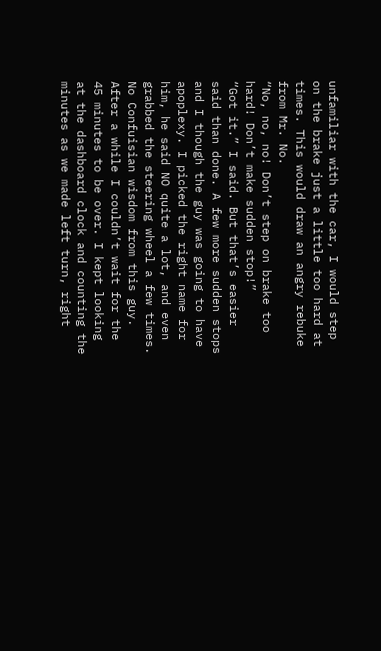unfamiliar with the car, I would step on the brake just a little too hard at times. This would draw an angry rebuke from Mr. No.
“No, no, no! Don’t step on brake too hard! Don’t make sudden stop!”
“Got it.” I said. But that’s easier said than done. A few more sudden stops and I though the guy was going to have apoplexy. I picked the right name for him, he said NO quite a lot, and even grabbed the steering wheel a few times. No Confuisian wisdom from this guy.
After a while I couldn’t wait for the 45 minutes to be over. I kept looking at the dashboard clock and counting the minutes as we made left turn, right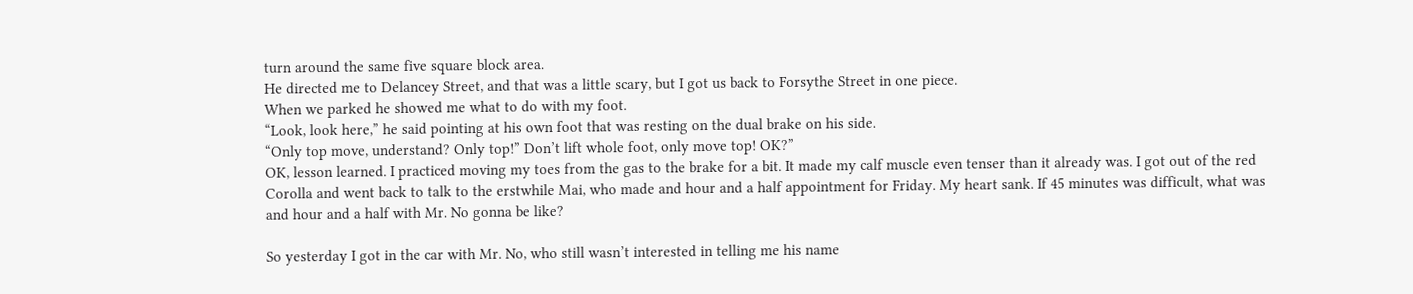turn around the same five square block area.
He directed me to Delancey Street, and that was a little scary, but I got us back to Forsythe Street in one piece.
When we parked he showed me what to do with my foot.
“Look, look here,” he said pointing at his own foot that was resting on the dual brake on his side.
“Only top move, understand? Only top!” Don’t lift whole foot, only move top! OK?”
OK, lesson learned. I practiced moving my toes from the gas to the brake for a bit. It made my calf muscle even tenser than it already was. I got out of the red Corolla and went back to talk to the erstwhile Mai, who made and hour and a half appointment for Friday. My heart sank. If 45 minutes was difficult, what was and hour and a half with Mr. No gonna be like?

So yesterday I got in the car with Mr. No, who still wasn’t interested in telling me his name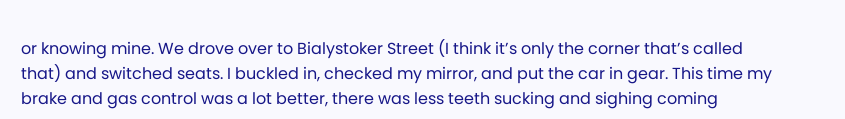or knowing mine. We drove over to Bialystoker Street (I think it’s only the corner that’s called that) and switched seats. I buckled in, checked my mirror, and put the car in gear. This time my brake and gas control was a lot better, there was less teeth sucking and sighing coming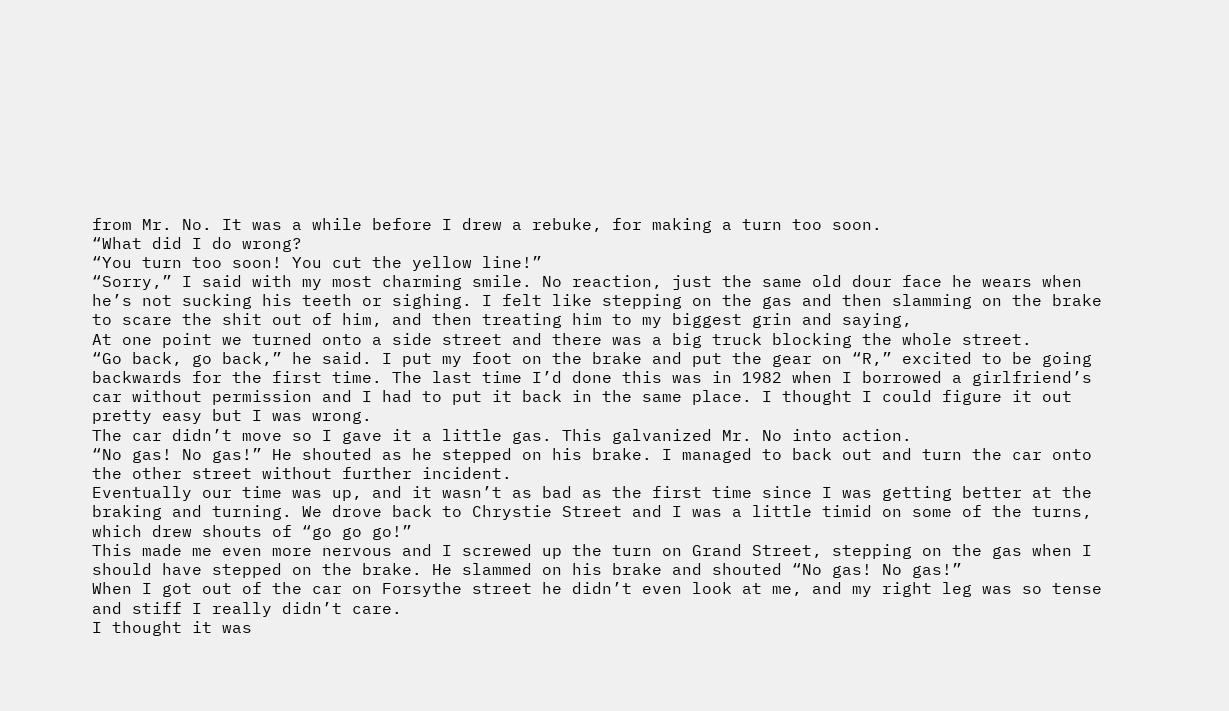from Mr. No. It was a while before I drew a rebuke, for making a turn too soon.
“What did I do wrong?
“You turn too soon! You cut the yellow line!”
“Sorry,” I said with my most charming smile. No reaction, just the same old dour face he wears when he’s not sucking his teeth or sighing. I felt like stepping on the gas and then slamming on the brake to scare the shit out of him, and then treating him to my biggest grin and saying,
At one point we turned onto a side street and there was a big truck blocking the whole street.
“Go back, go back,” he said. I put my foot on the brake and put the gear on “R,” excited to be going backwards for the first time. The last time I’d done this was in 1982 when I borrowed a girlfriend’s car without permission and I had to put it back in the same place. I thought I could figure it out pretty easy but I was wrong.
The car didn’t move so I gave it a little gas. This galvanized Mr. No into action.
“No gas! No gas!” He shouted as he stepped on his brake. I managed to back out and turn the car onto the other street without further incident.
Eventually our time was up, and it wasn’t as bad as the first time since I was getting better at the braking and turning. We drove back to Chrystie Street and I was a little timid on some of the turns, which drew shouts of “go go go!”
This made me even more nervous and I screwed up the turn on Grand Street, stepping on the gas when I should have stepped on the brake. He slammed on his brake and shouted “No gas! No gas!”
When I got out of the car on Forsythe street he didn’t even look at me, and my right leg was so tense and stiff I really didn’t care.
I thought it was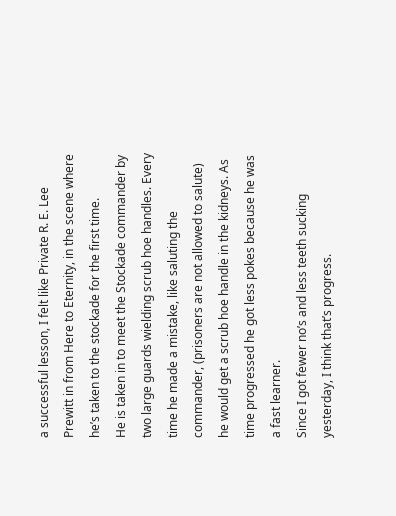a successful lesson, I felt like Private R. E. Lee Prewitt in from Here to Eternity, in the scene where he’s taken to the stockade for the first time.
He is taken in to meet the Stockade commander by two large guards wielding scrub hoe handles. Every time he made a mistake, like saluting the commander, (prisoners are not allowed to salute) he would get a scrub hoe handle in the kidneys. As time progressed he got less pokes because he was a fast learner.
Since I got fewer no’s and less teeth sucking yesterday, I think that’s progress.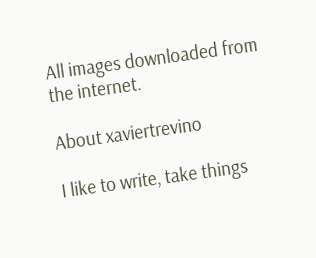All images downloaded from the internet.

About xaviertrevino

I like to write, take things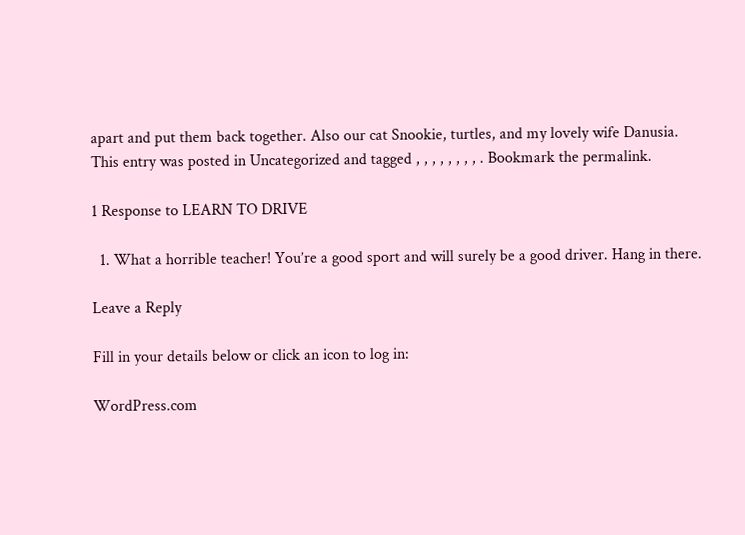apart and put them back together. Also our cat Snookie, turtles, and my lovely wife Danusia.
This entry was posted in Uncategorized and tagged , , , , , , , , . Bookmark the permalink.

1 Response to LEARN TO DRIVE

  1. What a horrible teacher! You’re a good sport and will surely be a good driver. Hang in there.

Leave a Reply

Fill in your details below or click an icon to log in:

WordPress.com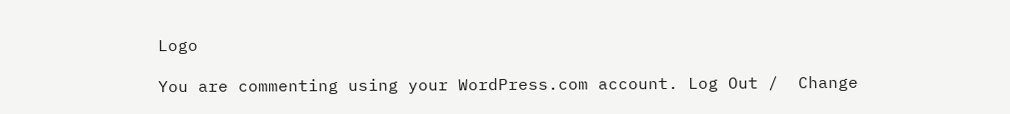Logo

You are commenting using your WordPress.com account. Log Out /  Change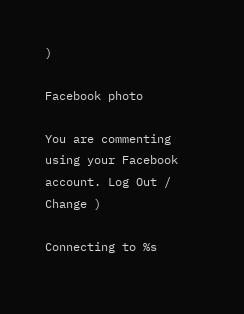)

Facebook photo

You are commenting using your Facebook account. Log Out /  Change )

Connecting to %s